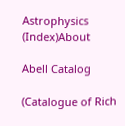Astrophysics (Index)About

Abell Catalog

(Catalogue of Rich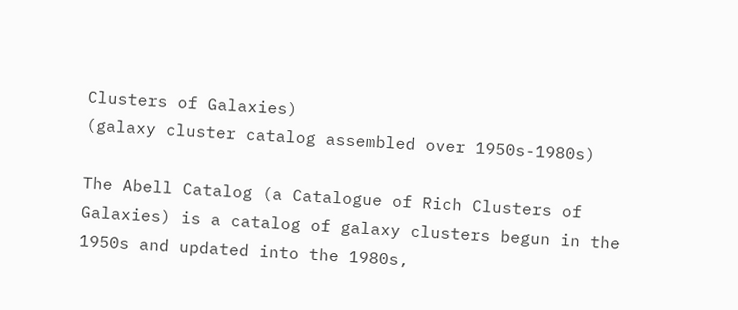Clusters of Galaxies)
(galaxy cluster catalog assembled over 1950s-1980s)

The Abell Catalog (a Catalogue of Rich Clusters of Galaxies) is a catalog of galaxy clusters begun in the 1950s and updated into the 1980s,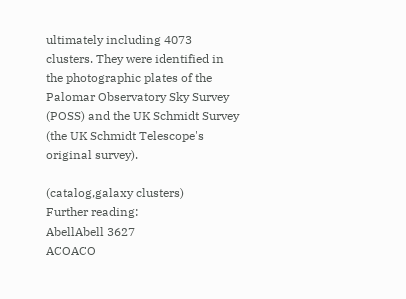ultimately including 4073 clusters. They were identified in the photographic plates of the Palomar Observatory Sky Survey (POSS) and the UK Schmidt Survey (the UK Schmidt Telescope's original survey).

(catalog,galaxy clusters)
Further reading:
AbellAbell 3627
ACOACO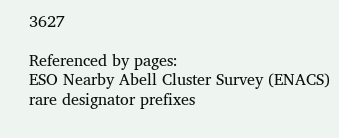3627

Referenced by pages:
ESO Nearby Abell Cluster Survey (ENACS)
rare designator prefixes